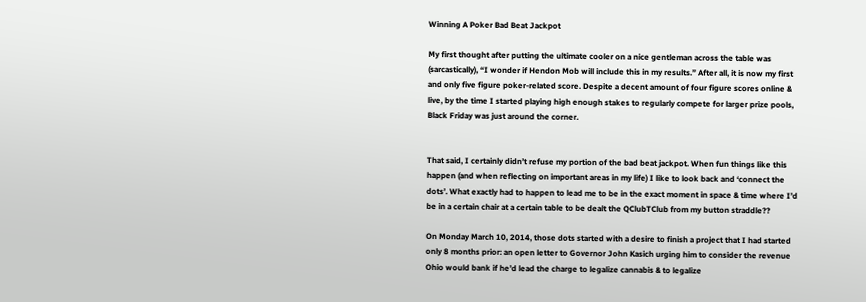Winning A Poker Bad Beat Jackpot

My first thought after putting the ultimate cooler on a nice gentleman across the table was (sarcastically), “I wonder if Hendon Mob will include this in my results.” After all, it is now my first and only five figure poker-related score. Despite a decent amount of four figure scores online & live, by the time I started playing high enough stakes to regularly compete for larger prize pools, Black Friday was just around the corner.


That said, I certainly didn’t refuse my portion of the bad beat jackpot. When fun things like this happen (and when reflecting on important areas in my life) I like to look back and ‘connect the dots’. What exactly had to happen to lead me to be in the exact moment in space & time where I’d be in a certain chair at a certain table to be dealt the QClubTClub from my button straddle??

On Monday March 10, 2014, those dots started with a desire to finish a project that I had started only 8 months prior: an open letter to Governor John Kasich urging him to consider the revenue Ohio would bank if he’d lead the charge to legalize cannabis & to legalize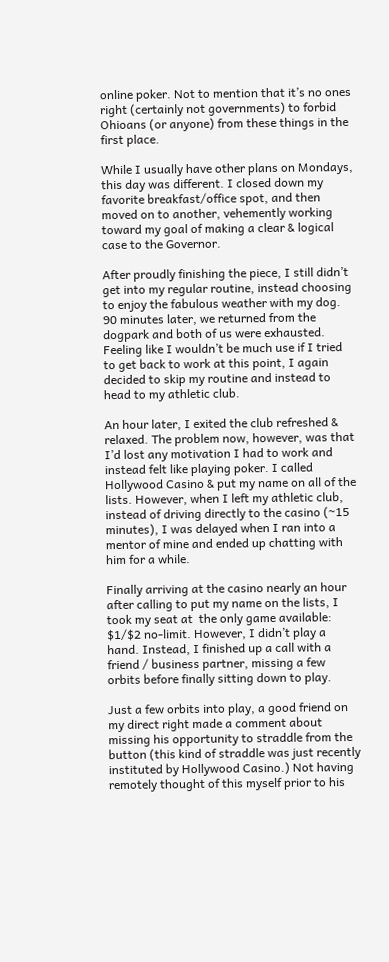online poker. Not to mention that it’s no ones right (certainly not governments) to forbid Ohioans (or anyone) from these things in the first place.

While I usually have other plans on Mondays, this day was different. I closed down my favorite breakfast/office spot, and then moved on to another, vehemently working toward my goal of making a clear & logical case to the Governor.

After proudly finishing the piece, I still didn’t get into my regular routine, instead choosing to enjoy the fabulous weather with my dog. 90 minutes later, we returned from the dogpark and both of us were exhausted. Feeling like I wouldn’t be much use if I tried to get back to work at this point, I again decided to skip my routine and instead to head to my athletic club.

An hour later, I exited the club refreshed & relaxed. The problem now, however, was that I’d lost any motivation I had to work and instead felt like playing poker. I called Hollywood Casino & put my name on all of the lists. However, when I left my athletic club, instead of driving directly to the casino (~15 minutes), I was delayed when I ran into a mentor of mine and ended up chatting with him for a while.

Finally arriving at the casino nearly an hour after calling to put my name on the lists, I took my seat at  the only game available: $1/$2 no-limit. However, I didn’t play a hand. Instead, I finished up a call with a friend / business partner, missing a few orbits before finally sitting down to play.

Just a few orbits into play, a good friend on my direct right made a comment about missing his opportunity to straddle from the button (this kind of straddle was just recently instituted by Hollywood Casino.) Not having remotely thought of this myself prior to his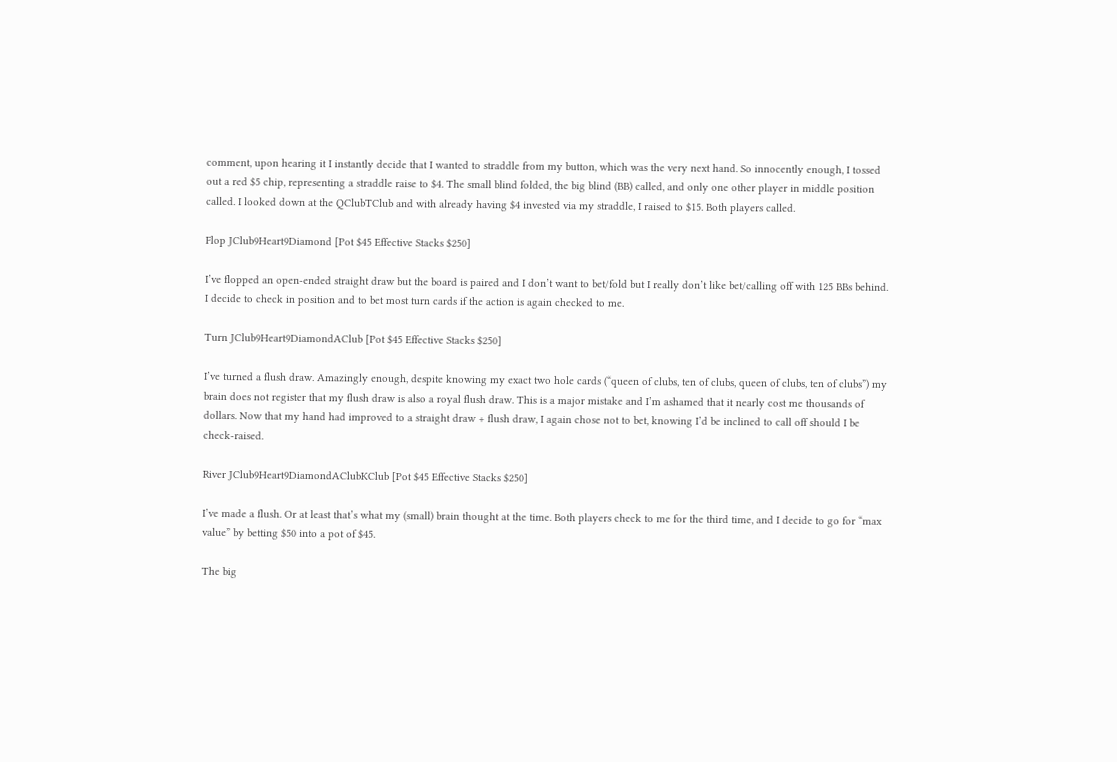comment, upon hearing it I instantly decide that I wanted to straddle from my button, which was the very next hand. So innocently enough, I tossed out a red $5 chip, representing a straddle raise to $4. The small blind folded, the big blind (BB) called, and only one other player in middle position called. I looked down at the QClubTClub and with already having $4 invested via my straddle, I raised to $15. Both players called.

Flop JClub9Heart9Diamond [Pot $45 Effective Stacks $250]

I’ve flopped an open-ended straight draw but the board is paired and I don’t want to bet/fold but I really don’t like bet/calling off with 125 BBs behind. I decide to check in position and to bet most turn cards if the action is again checked to me.

Turn JClub9Heart9DiamondAClub [Pot $45 Effective Stacks $250]

I’ve turned a flush draw. Amazingly enough, despite knowing my exact two hole cards (“queen of clubs, ten of clubs, queen of clubs, ten of clubs”) my brain does not register that my flush draw is also a royal flush draw. This is a major mistake and I’m ashamed that it nearly cost me thousands of dollars. Now that my hand had improved to a straight draw + flush draw, I again chose not to bet, knowing I’d be inclined to call off should I be check-raised.

River JClub9Heart9DiamondAClubKClub [Pot $45 Effective Stacks $250]

I’ve made a flush. Or at least that’s what my (small) brain thought at the time. Both players check to me for the third time, and I decide to go for “max value” by betting $50 into a pot of $45.

The big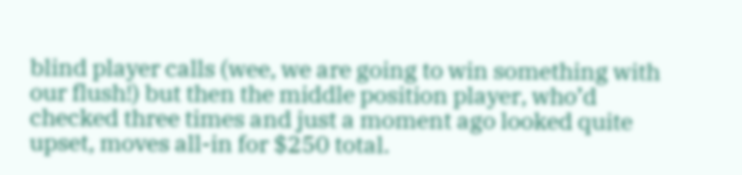blind player calls (wee, we are going to win something with our flush!) but then the middle position player, who’d checked three times and just a moment ago looked quite upset, moves all-in for $250 total.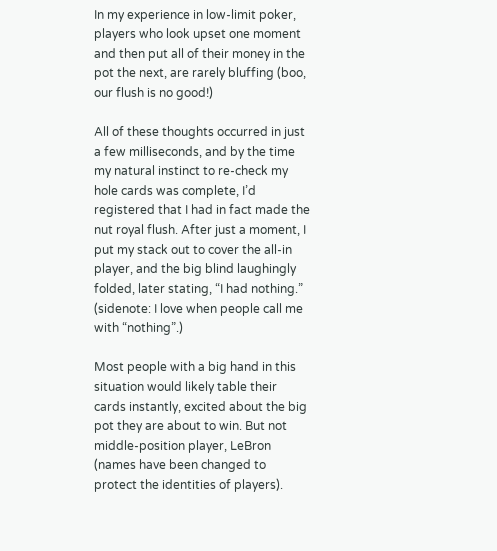In my experience in low-limit poker, players who look upset one moment and then put all of their money in the pot the next, are rarely bluffing (boo, our flush is no good!)

All of these thoughts occurred in just a few milliseconds, and by the time my natural instinct to re-check my hole cards was complete, I’d registered that I had in fact made the nut royal flush. After just a moment, I put my stack out to cover the all-in player, and the big blind laughingly folded, later stating, “I had nothing.” (sidenote: I love when people call me with “nothing”.)

Most people with a big hand in this situation would likely table their cards instantly, excited about the big pot they are about to win. But not middle-position player, LeBron (names have been changed to protect the identities of players).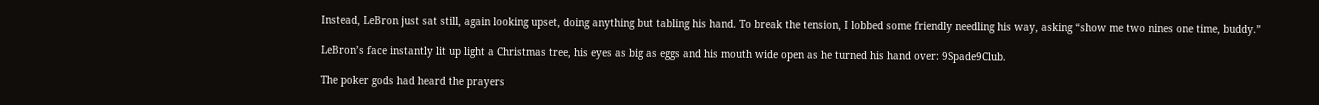Instead, LeBron just sat still, again looking upset, doing anything but tabling his hand. To break the tension, I lobbed some friendly needling his way, asking “show me two nines one time, buddy.”

LeBron’s face instantly lit up light a Christmas tree, his eyes as big as eggs and his mouth wide open as he turned his hand over: 9Spade9Club.

The poker gods had heard the prayers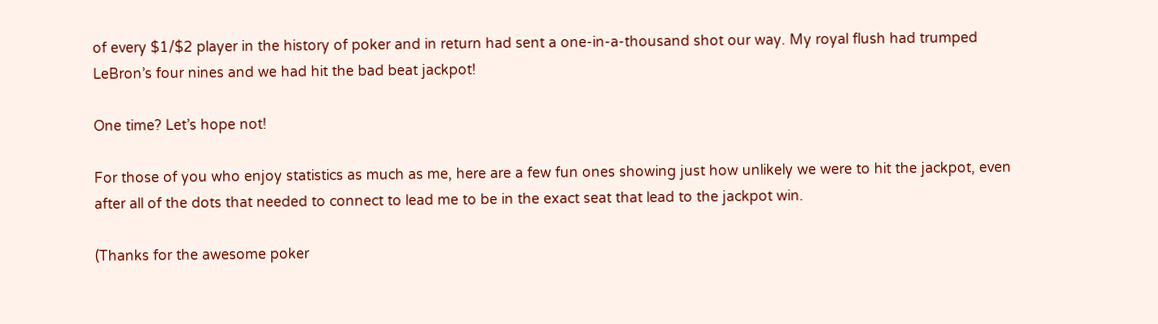of every $1/$2 player in the history of poker and in return had sent a one-in-a-thousand shot our way. My royal flush had trumped LeBron’s four nines and we had hit the bad beat jackpot!

One time? Let’s hope not!

For those of you who enjoy statistics as much as me, here are a few fun ones showing just how unlikely we were to hit the jackpot, even after all of the dots that needed to connect to lead me to be in the exact seat that lead to the jackpot win.

(Thanks for the awesome poker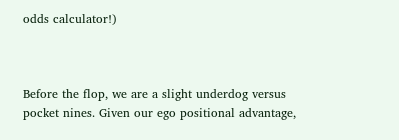odds calculator!)



Before the flop, we are a slight underdog versus pocket nines. Given our ego positional advantage,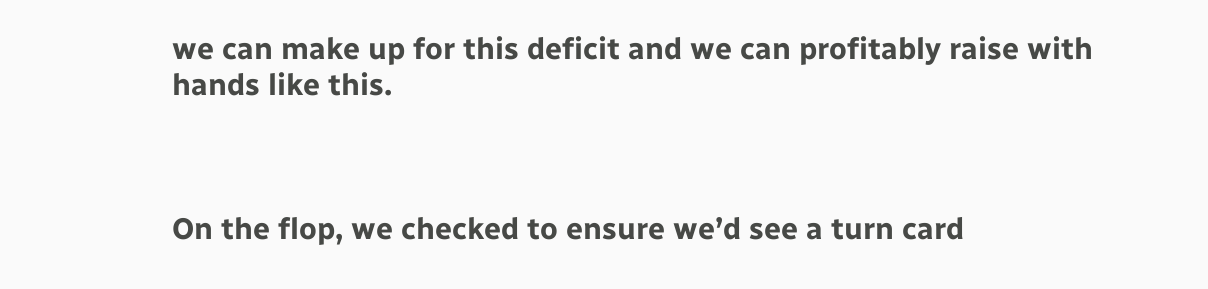we can make up for this deficit and we can profitably raise with hands like this.



On the flop, we checked to ensure we’d see a turn card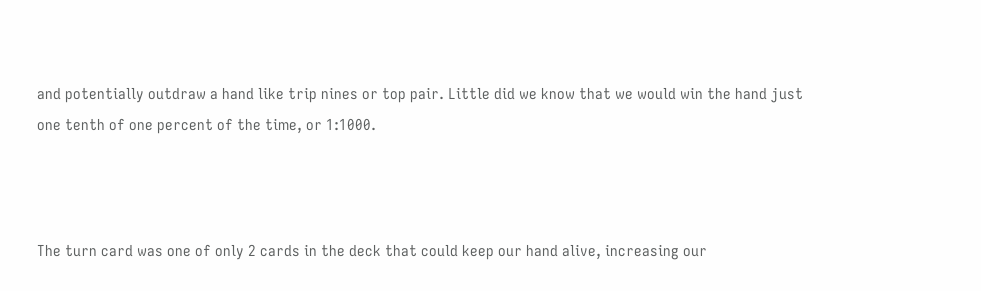and potentially outdraw a hand like trip nines or top pair. Little did we know that we would win the hand just one tenth of one percent of the time, or 1:1000.



The turn card was one of only 2 cards in the deck that could keep our hand alive, increasing our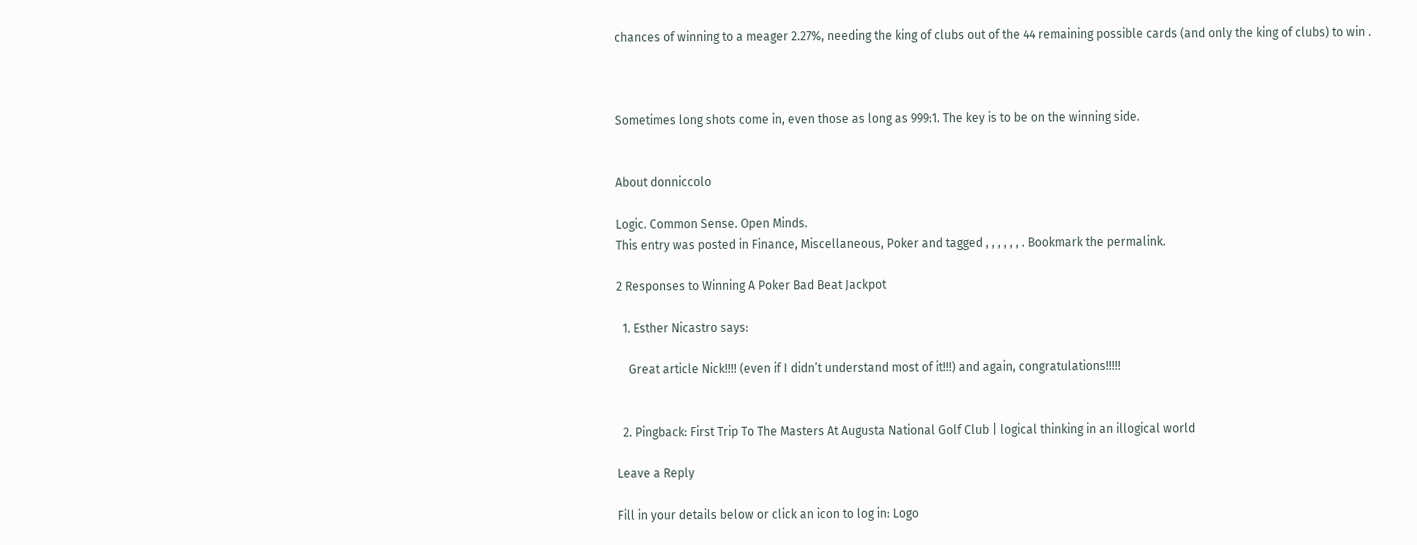chances of winning to a meager 2.27%, needing the king of clubs out of the 44 remaining possible cards (and only the king of clubs) to win .



Sometimes long shots come in, even those as long as 999:1. The key is to be on the winning side.


About donniccolo

Logic. Common Sense. Open Minds.
This entry was posted in Finance, Miscellaneous, Poker and tagged , , , , , , . Bookmark the permalink.

2 Responses to Winning A Poker Bad Beat Jackpot

  1. Esther Nicastro says:

    Great article Nick!!!! (even if I didn’t understand most of it!!!) and again, congratulations!!!!!


  2. Pingback: First Trip To The Masters At Augusta National Golf Club | logical thinking in an illogical world

Leave a Reply

Fill in your details below or click an icon to log in: Logo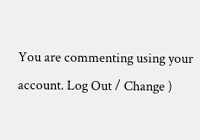You are commenting using your account. Log Out / Change )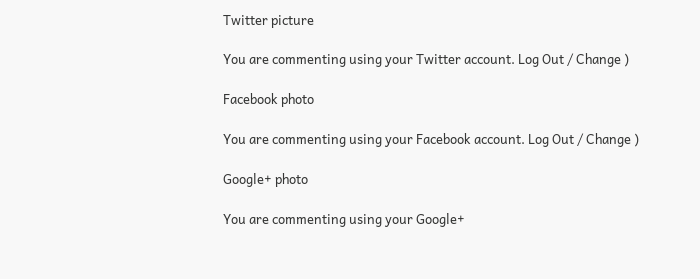Twitter picture

You are commenting using your Twitter account. Log Out / Change )

Facebook photo

You are commenting using your Facebook account. Log Out / Change )

Google+ photo

You are commenting using your Google+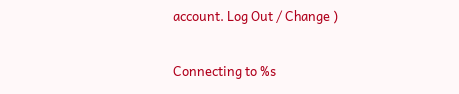account. Log Out / Change )

Connecting to %s